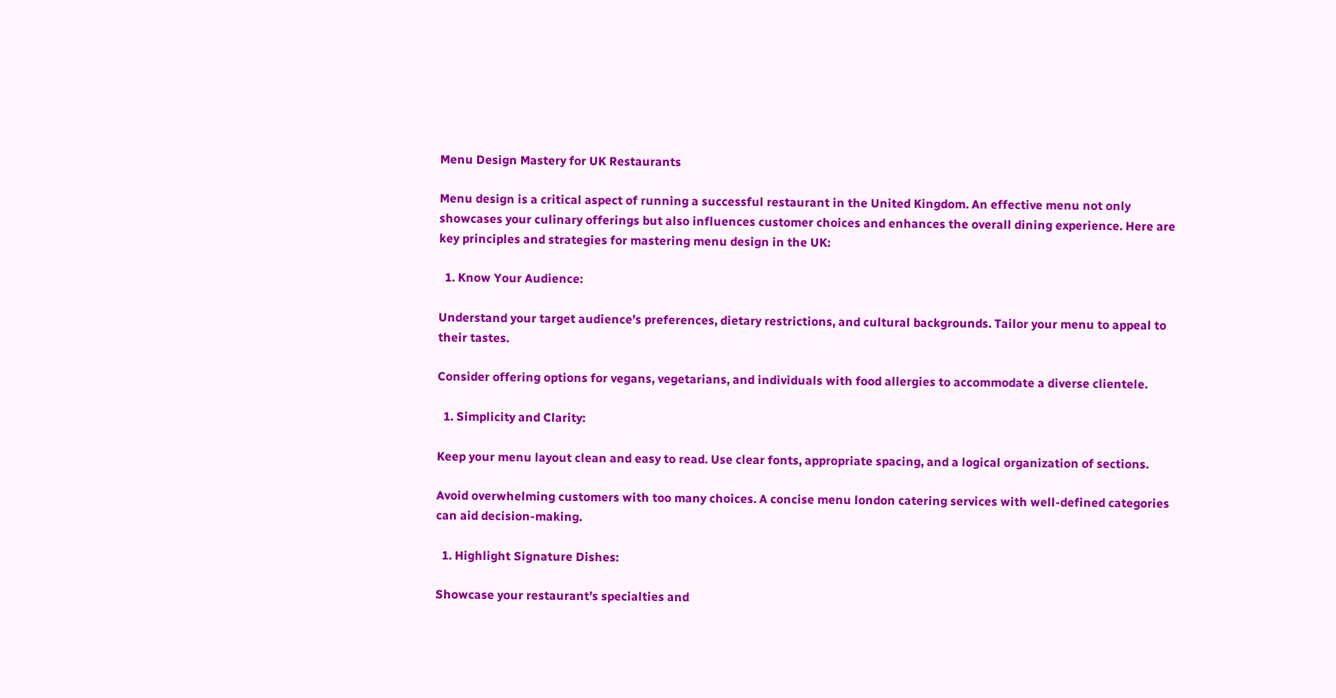Menu Design Mastery for UK Restaurants

Menu design is a critical aspect of running a successful restaurant in the United Kingdom. An effective menu not only showcases your culinary offerings but also influences customer choices and enhances the overall dining experience. Here are key principles and strategies for mastering menu design in the UK:

  1. Know Your Audience:

Understand your target audience’s preferences, dietary restrictions, and cultural backgrounds. Tailor your menu to appeal to their tastes.

Consider offering options for vegans, vegetarians, and individuals with food allergies to accommodate a diverse clientele.

  1. Simplicity and Clarity:

Keep your menu layout clean and easy to read. Use clear fonts, appropriate spacing, and a logical organization of sections.

Avoid overwhelming customers with too many choices. A concise menu london catering services with well-defined categories can aid decision-making.

  1. Highlight Signature Dishes:

Showcase your restaurant’s specialties and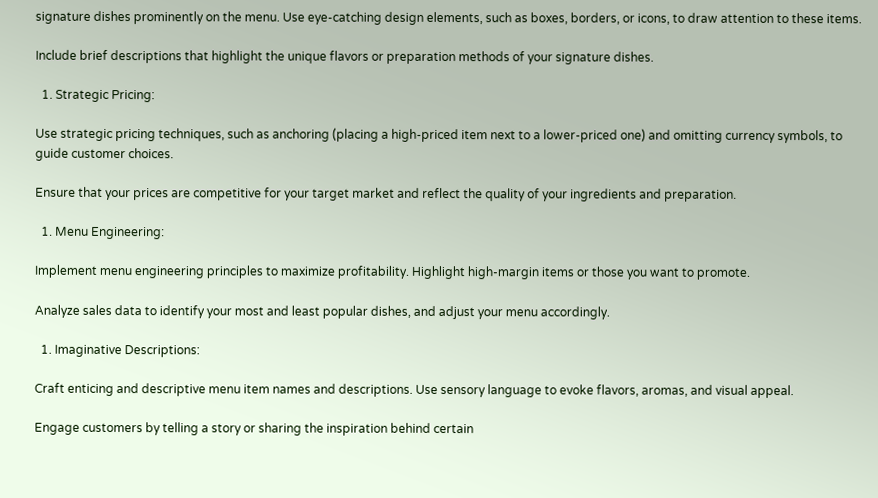signature dishes prominently on the menu. Use eye-catching design elements, such as boxes, borders, or icons, to draw attention to these items.

Include brief descriptions that highlight the unique flavors or preparation methods of your signature dishes.

  1. Strategic Pricing:

Use strategic pricing techniques, such as anchoring (placing a high-priced item next to a lower-priced one) and omitting currency symbols, to guide customer choices.

Ensure that your prices are competitive for your target market and reflect the quality of your ingredients and preparation.

  1. Menu Engineering:

Implement menu engineering principles to maximize profitability. Highlight high-margin items or those you want to promote.

Analyze sales data to identify your most and least popular dishes, and adjust your menu accordingly.

  1. Imaginative Descriptions:

Craft enticing and descriptive menu item names and descriptions. Use sensory language to evoke flavors, aromas, and visual appeal.

Engage customers by telling a story or sharing the inspiration behind certain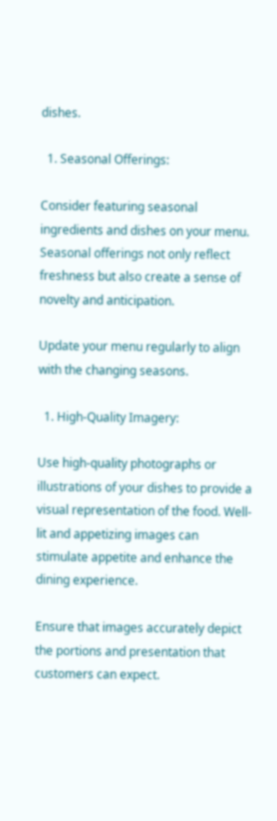dishes.

  1. Seasonal Offerings:

Consider featuring seasonal ingredients and dishes on your menu. Seasonal offerings not only reflect freshness but also create a sense of novelty and anticipation.

Update your menu regularly to align with the changing seasons.

  1. High-Quality Imagery:

Use high-quality photographs or illustrations of your dishes to provide a visual representation of the food. Well-lit and appetizing images can stimulate appetite and enhance the dining experience.

Ensure that images accurately depict the portions and presentation that customers can expect.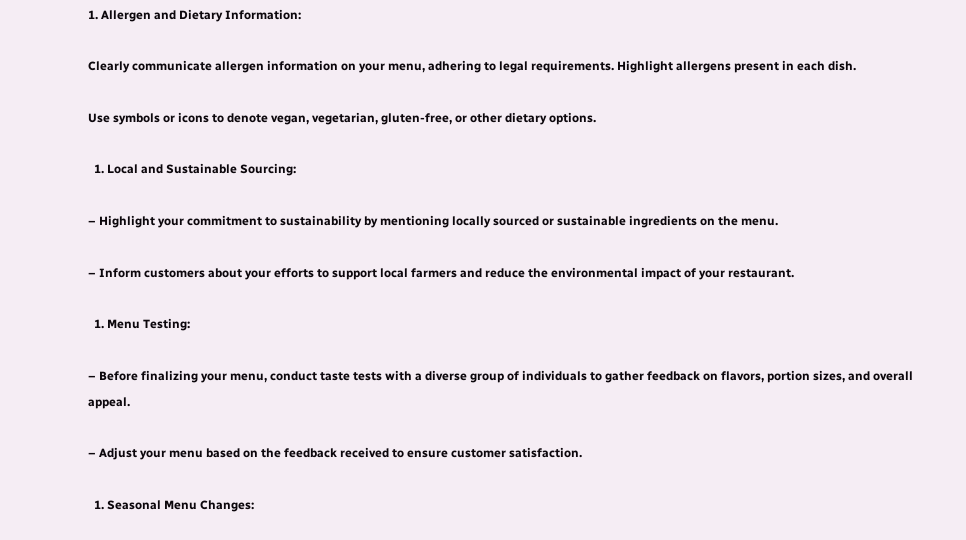1. Allergen and Dietary Information:

Clearly communicate allergen information on your menu, adhering to legal requirements. Highlight allergens present in each dish.

Use symbols or icons to denote vegan, vegetarian, gluten-free, or other dietary options.

  1. Local and Sustainable Sourcing:

– Highlight your commitment to sustainability by mentioning locally sourced or sustainable ingredients on the menu.

– Inform customers about your efforts to support local farmers and reduce the environmental impact of your restaurant.

  1. Menu Testing:

– Before finalizing your menu, conduct taste tests with a diverse group of individuals to gather feedback on flavors, portion sizes, and overall appeal.

– Adjust your menu based on the feedback received to ensure customer satisfaction.

  1. Seasonal Menu Changes: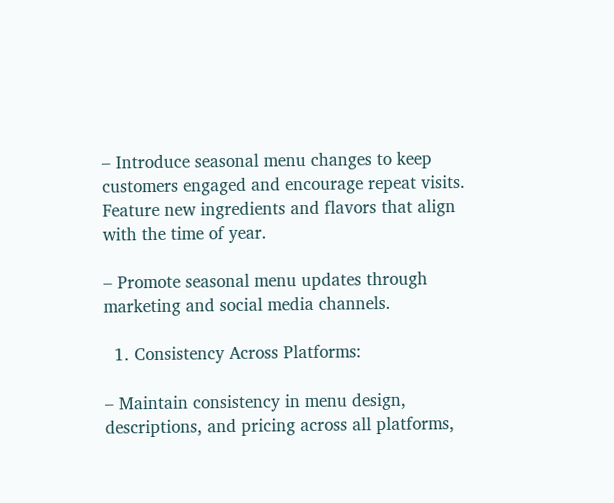– Introduce seasonal menu changes to keep customers engaged and encourage repeat visits. Feature new ingredients and flavors that align with the time of year.

– Promote seasonal menu updates through marketing and social media channels.

  1. Consistency Across Platforms:

– Maintain consistency in menu design, descriptions, and pricing across all platforms,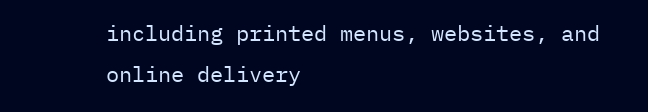including printed menus, websites, and online delivery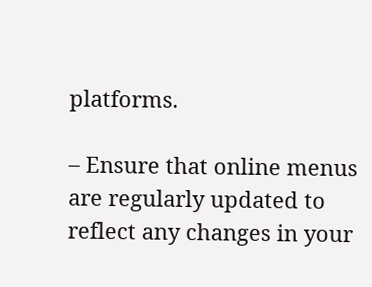platforms.

– Ensure that online menus are regularly updated to reflect any changes in your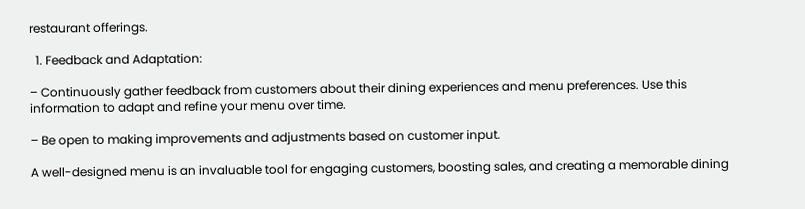restaurant offerings.

  1. Feedback and Adaptation:

– Continuously gather feedback from customers about their dining experiences and menu preferences. Use this information to adapt and refine your menu over time.

– Be open to making improvements and adjustments based on customer input.

A well-designed menu is an invaluable tool for engaging customers, boosting sales, and creating a memorable dining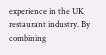experience in the UK restaurant industry. By combining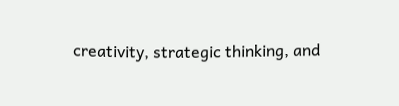creativity, strategic thinking, and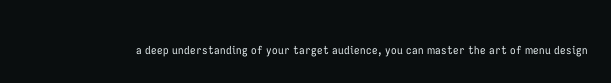a deep understanding of your target audience, you can master the art of menu design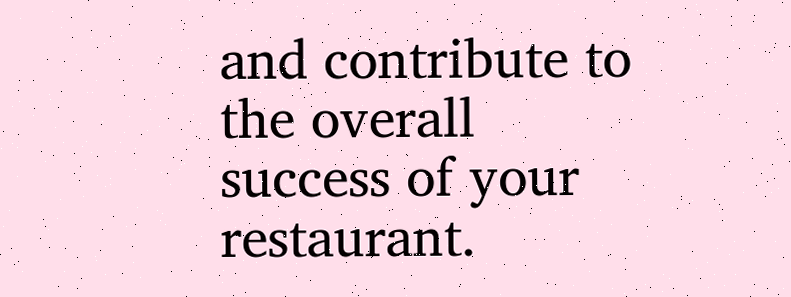and contribute to the overall success of your restaurant.